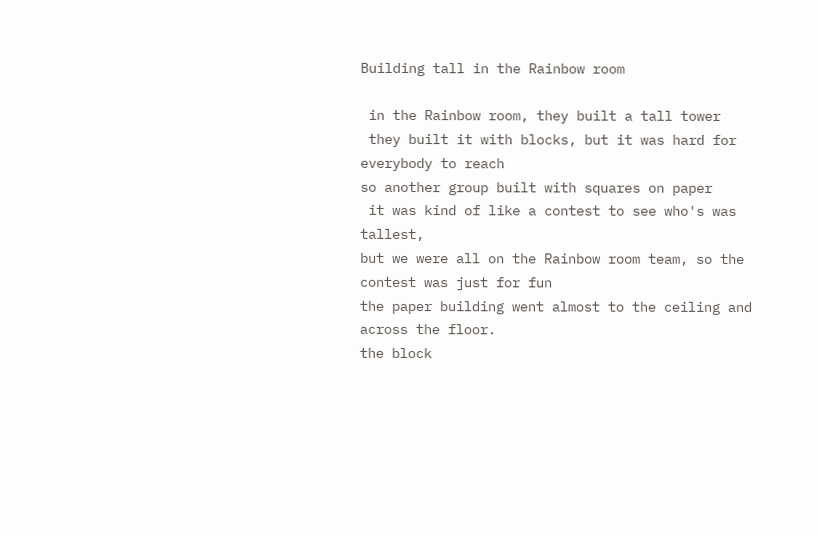Building tall in the Rainbow room

 in the Rainbow room, they built a tall tower
 they built it with blocks, but it was hard for everybody to reach
so another group built with squares on paper
 it was kind of like a contest to see who's was tallest,
but we were all on the Rainbow room team, so the contest was just for fun
the paper building went almost to the ceiling and across the floor.
the block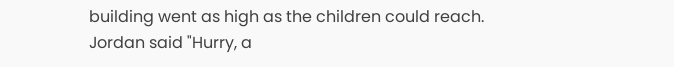building went as high as the children could reach.
Jordan said "Hurry, a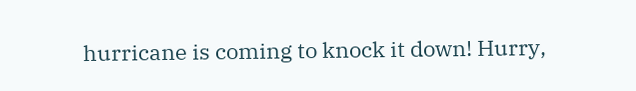hurricane is coming to knock it down! Hurry,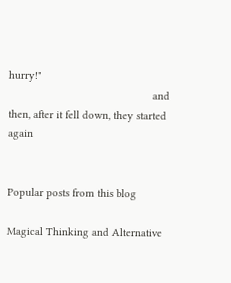hurry!"
                                                and then, after it fell down, they started again


Popular posts from this blog

Magical Thinking and Alternative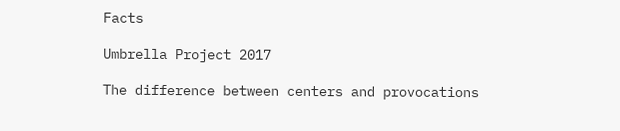Facts

Umbrella Project 2017

The difference between centers and provocations